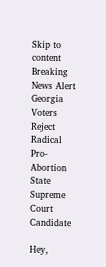Skip to content
Breaking News Alert Georgia Voters Reject Radical Pro-Abortion State Supreme Court Candidate

Hey,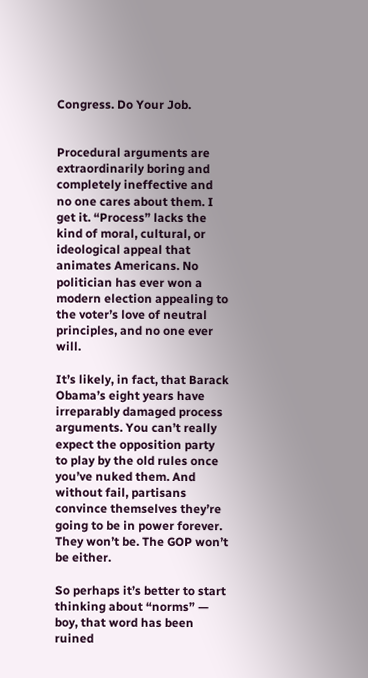Congress. Do Your Job.


Procedural arguments are extraordinarily boring and completely ineffective and no one cares about them. I get it. “Process” lacks the kind of moral, cultural, or ideological appeal that animates Americans. No politician has ever won a modern election appealing to the voter’s love of neutral principles, and no one ever will.

It’s likely, in fact, that Barack Obama’s eight years have irreparably damaged process arguments. You can’t really expect the opposition party to play by the old rules once you’ve nuked them. And without fail, partisans convince themselves they’re going to be in power forever. They won’t be. The GOP won’t be either.

So perhaps it’s better to start thinking about “norms” — boy, that word has been ruined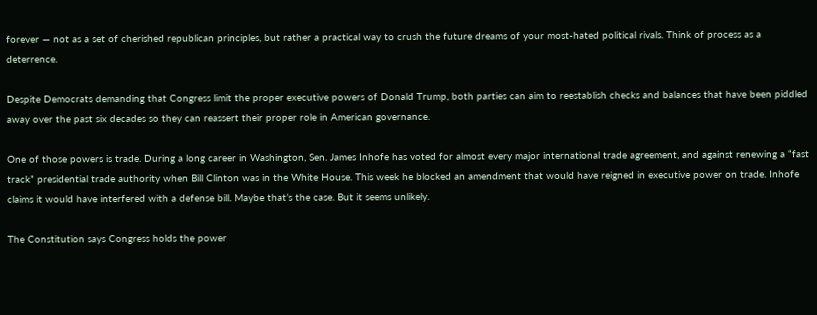forever — not as a set of cherished republican principles, but rather a practical way to crush the future dreams of your most-hated political rivals. Think of process as a deterrence.

Despite Democrats demanding that Congress limit the proper executive powers of Donald Trump, both parties can aim to reestablish checks and balances that have been piddled away over the past six decades so they can reassert their proper role in American governance.

One of those powers is trade. During a long career in Washington, Sen. James Inhofe has voted for almost every major international trade agreement, and against renewing a “fast track” presidential trade authority when Bill Clinton was in the White House. This week he blocked an amendment that would have reigned in executive power on trade. Inhofe claims it would have interfered with a defense bill. Maybe that’s the case. But it seems unlikely.

The Constitution says Congress holds the power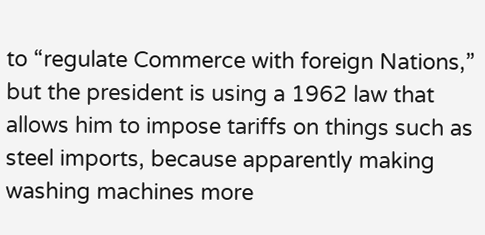to “regulate Commerce with foreign Nations,” but the president is using a 1962 law that allows him to impose tariffs on things such as steel imports, because apparently making washing machines more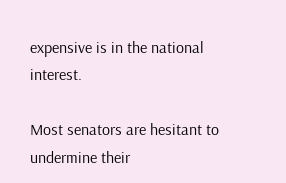expensive is in the national interest.

Most senators are hesitant to undermine their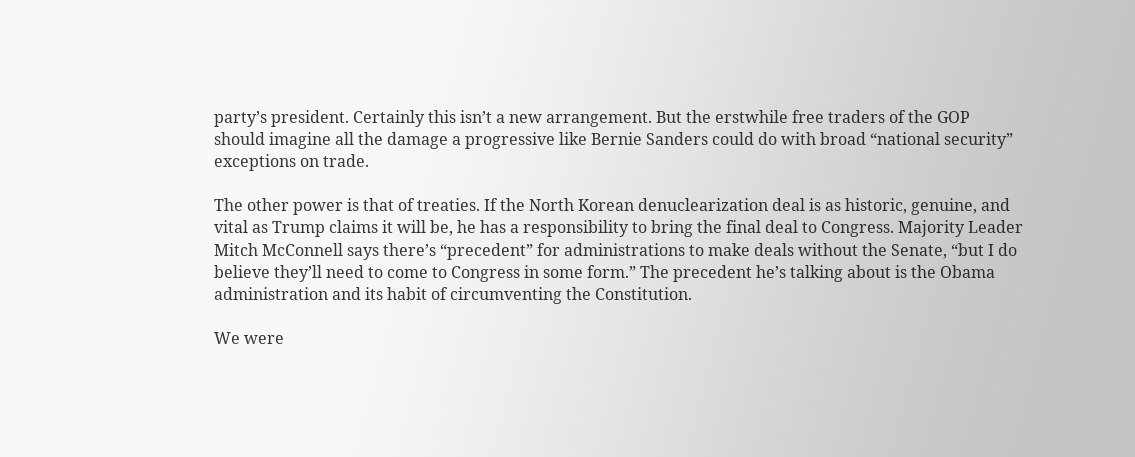party’s president. Certainly this isn’t a new arrangement. But the erstwhile free traders of the GOP should imagine all the damage a progressive like Bernie Sanders could do with broad “national security” exceptions on trade.

The other power is that of treaties. If the North Korean denuclearization deal is as historic, genuine, and vital as Trump claims it will be, he has a responsibility to bring the final deal to Congress. Majority Leader Mitch McConnell says there’s “precedent” for administrations to make deals without the Senate, “but I do believe they’ll need to come to Congress in some form.” The precedent he’s talking about is the Obama administration and its habit of circumventing the Constitution.

We were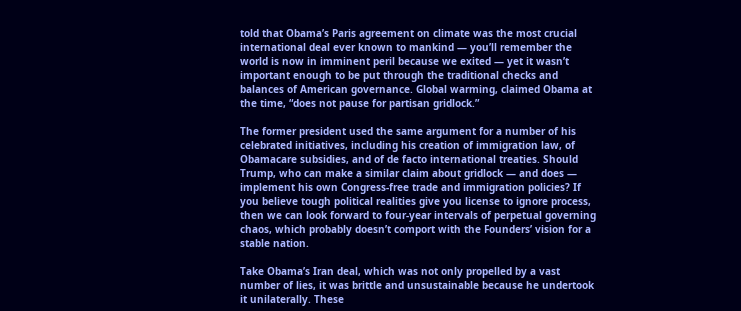told that Obama’s Paris agreement on climate was the most crucial international deal ever known to mankind — you’ll remember the world is now in imminent peril because we exited — yet it wasn’t important enough to be put through the traditional checks and balances of American governance. Global warming, claimed Obama at the time, “does not pause for partisan gridlock.”

The former president used the same argument for a number of his celebrated initiatives, including his creation of immigration law, of Obamacare subsidies, and of de facto international treaties. Should Trump, who can make a similar claim about gridlock — and does — implement his own Congress-free trade and immigration policies? If you believe tough political realities give you license to ignore process, then we can look forward to four-year intervals of perpetual governing chaos, which probably doesn’t comport with the Founders’ vision for a stable nation.

Take Obama’s Iran deal, which was not only propelled by a vast number of lies, it was brittle and unsustainable because he undertook it unilaterally. These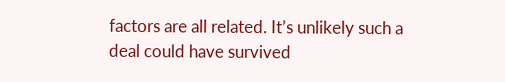factors are all related. It’s unlikely such a deal could have survived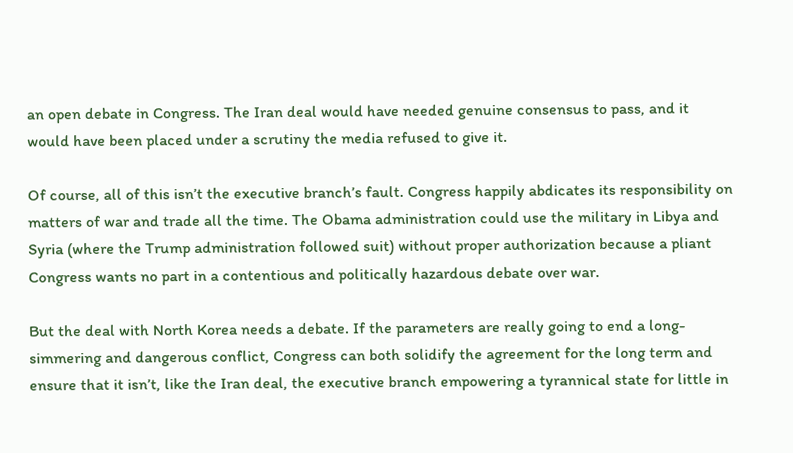an open debate in Congress. The Iran deal would have needed genuine consensus to pass, and it would have been placed under a scrutiny the media refused to give it.

Of course, all of this isn’t the executive branch’s fault. Congress happily abdicates its responsibility on matters of war and trade all the time. The Obama administration could use the military in Libya and Syria (where the Trump administration followed suit) without proper authorization because a pliant Congress wants no part in a contentious and politically hazardous debate over war.

But the deal with North Korea needs a debate. If the parameters are really going to end a long-simmering and dangerous conflict, Congress can both solidify the agreement for the long term and ensure that it isn’t, like the Iran deal, the executive branch empowering a tyrannical state for little in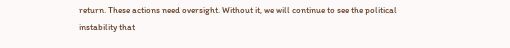return. These actions need oversight. Without it, we will continue to see the political instability that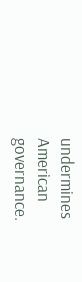undermines American governance.